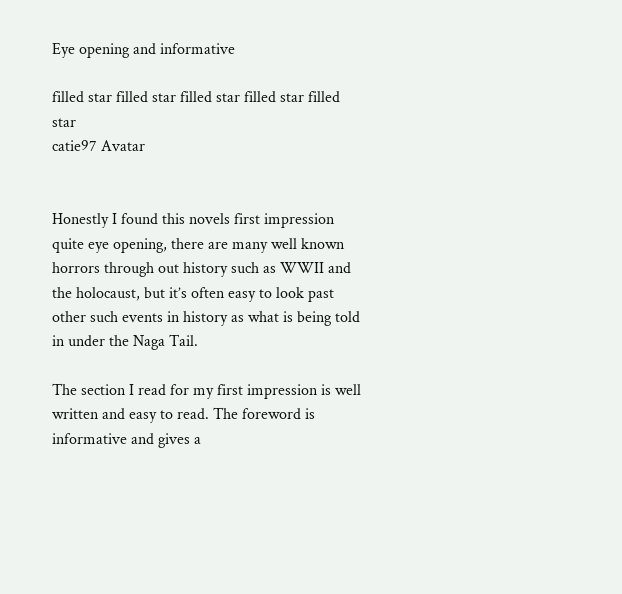Eye opening and informative

filled star filled star filled star filled star filled star
catie97 Avatar


Honestly I found this novels first impression quite eye opening, there are many well known horrors through out history such as WWII and the holocaust, but it’s often easy to look past other such events in history as what is being told in under the Naga Tail.

The section I read for my first impression is well written and easy to read. The foreword is informative and gives a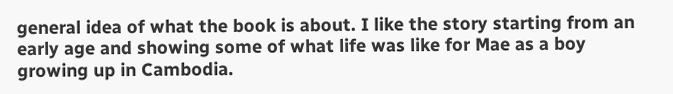general idea of what the book is about. I like the story starting from an early age and showing some of what life was like for Mae as a boy growing up in Cambodia.